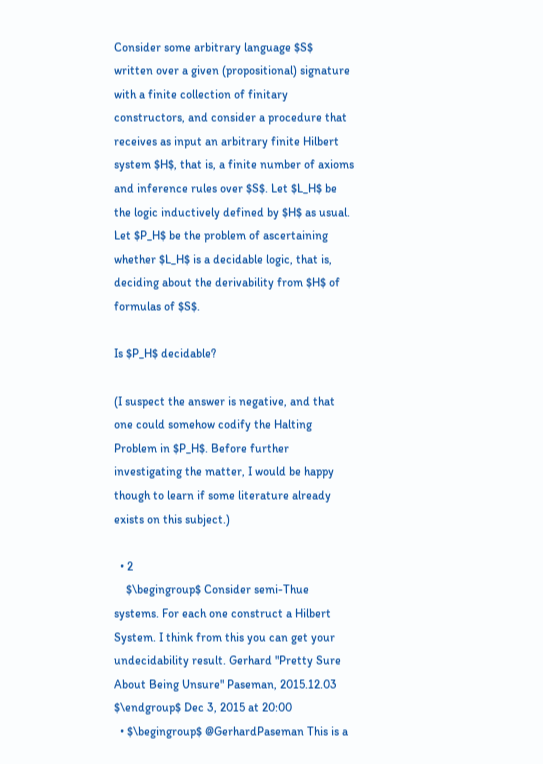Consider some arbitrary language $S$ written over a given (propositional) signature with a finite collection of finitary constructors, and consider a procedure that receives as input an arbitrary finite Hilbert system $H$, that is, a finite number of axioms and inference rules over $S$. Let $L_H$ be the logic inductively defined by $H$ as usual. Let $P_H$ be the problem of ascertaining whether $L_H$ is a decidable logic, that is, deciding about the derivability from $H$ of formulas of $S$.

Is $P_H$ decidable?

(I suspect the answer is negative, and that one could somehow codify the Halting Problem in $P_H$. Before further investigating the matter, I would be happy though to learn if some literature already exists on this subject.)

  • 2
    $\begingroup$ Consider semi-Thue systems. For each one construct a Hilbert System. I think from this you can get your undecidability result. Gerhard "Pretty Sure About Being Unsure" Paseman, 2015.12.03 $\endgroup$ Dec 3, 2015 at 20:00
  • $\begingroup$ @GerhardPaseman This is a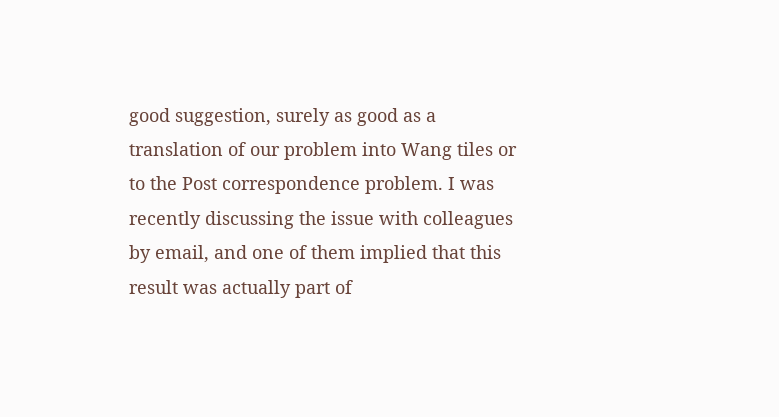good suggestion, surely as good as a translation of our problem into Wang tiles or to the Post correspondence problem. I was recently discussing the issue with colleagues by email, and one of them implied that this result was actually part of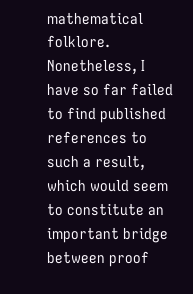mathematical folklore. Nonetheless, I have so far failed to find published references to such a result, which would seem to constitute an important bridge between proof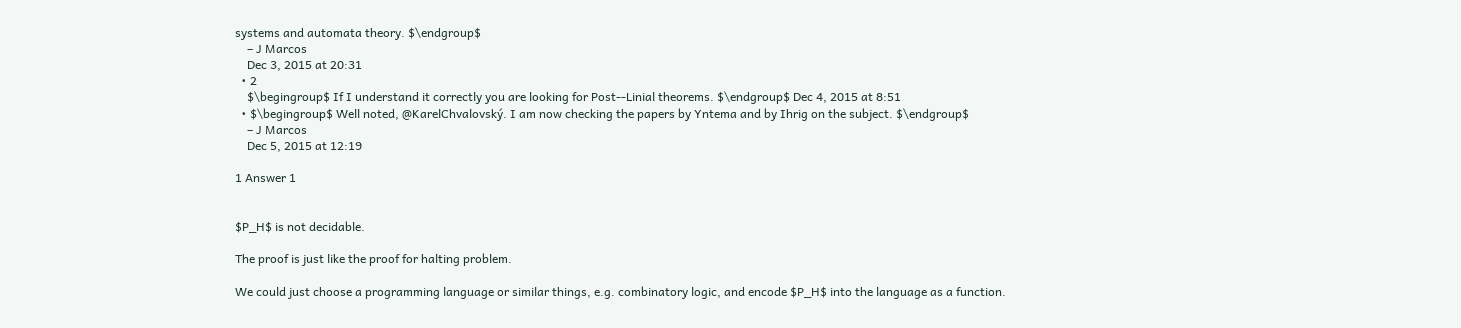systems and automata theory. $\endgroup$
    – J Marcos
    Dec 3, 2015 at 20:31
  • 2
    $\begingroup$ If I understand it correctly you are looking for Post--Linial theorems. $\endgroup$ Dec 4, 2015 at 8:51
  • $\begingroup$ Well noted, @KarelChvalovský. I am now checking the papers by Yntema and by Ihrig on the subject. $\endgroup$
    – J Marcos
    Dec 5, 2015 at 12:19

1 Answer 1


$P_H$ is not decidable.

The proof is just like the proof for halting problem.

We could just choose a programming language or similar things, e.g. combinatory logic, and encode $P_H$ into the language as a function.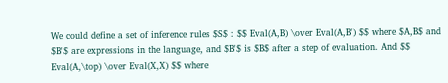We could define a set of inference rules $S$ : $$ Eval(A,B) \over Eval(A,B') $$ where $A,B$ and $B'$ are expressions in the language, and $B'$ is $B$ after a step of evaluation. And $$ Eval(A,\top) \over Eval(X,X) $$ where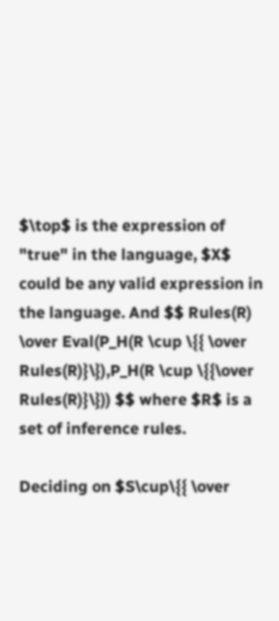$\top$ is the expression of "true" in the language, $X$ could be any valid expression in the language. And $$ Rules(R) \over Eval(P_H(R \cup \{{ \over Rules(R)}\}),P_H(R \cup \{{\over Rules(R)}\})) $$ where $R$ is a set of inference rules.

Deciding on $S\cup\{{ \over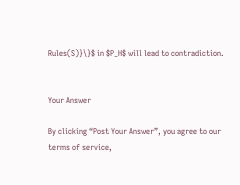Rules(S)}\}$ in $P_H$ will lead to contradiction.


Your Answer

By clicking “Post Your Answer”, you agree to our terms of service,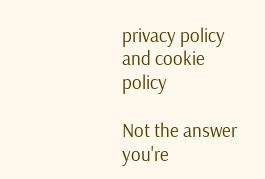privacy policy and cookie policy

Not the answer you're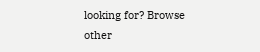looking for? Browse other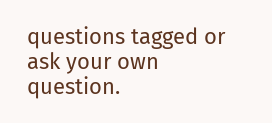questions tagged or ask your own question.